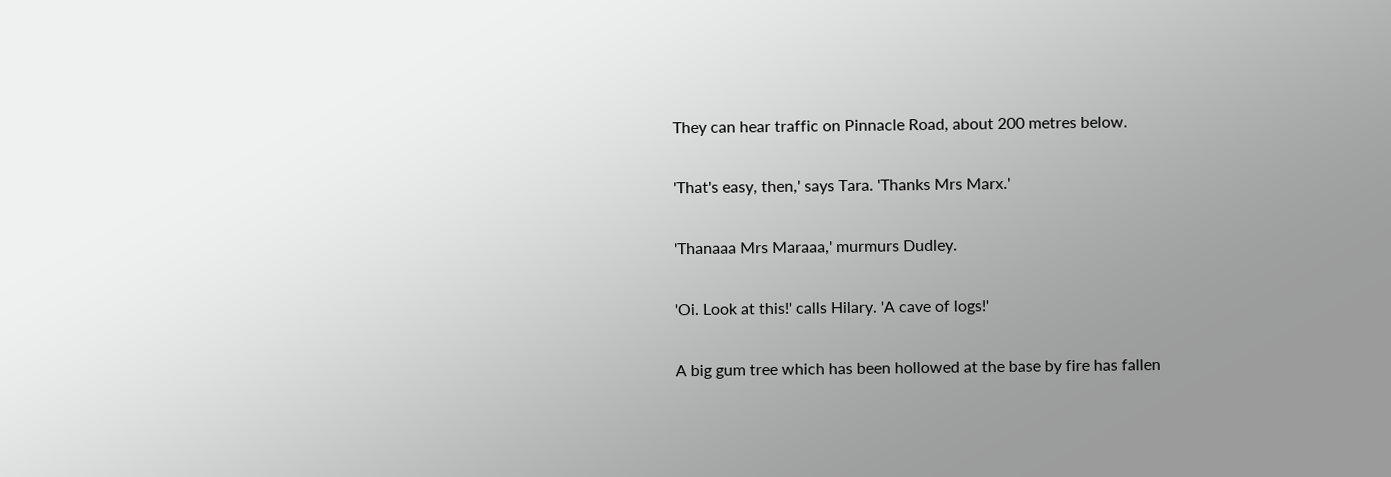They can hear traffic on Pinnacle Road, about 200 metres below.

'That's easy, then,' says Tara. 'Thanks Mrs Marx.'

'Thanaaa Mrs Maraaa,' murmurs Dudley.

'Oi. Look at this!' calls Hilary. 'A cave of logs!'

A big gum tree which has been hollowed at the base by fire has fallen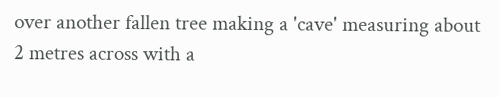over another fallen tree making a 'cave' measuring about 2 metres across with a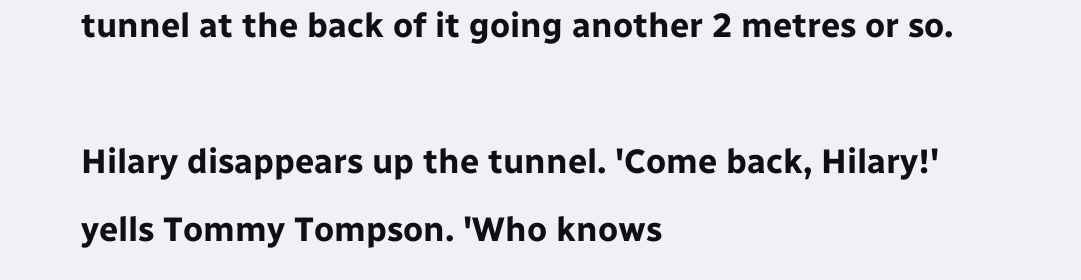tunnel at the back of it going another 2 metres or so.

Hilary disappears up the tunnel. 'Come back, Hilary!' yells Tommy Tompson. 'Who knows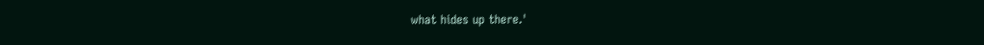what hides up there.'